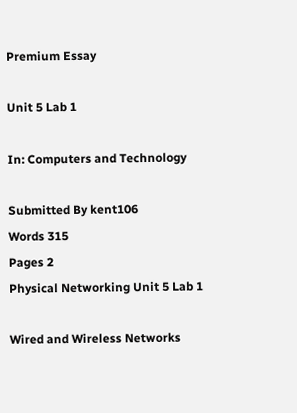Premium Essay

Unit 5 Lab 1

In: Computers and Technology

Submitted By kent106
Words 315
Pages 2
Physical Networking Unit 5 Lab 1

Wired and Wireless Networks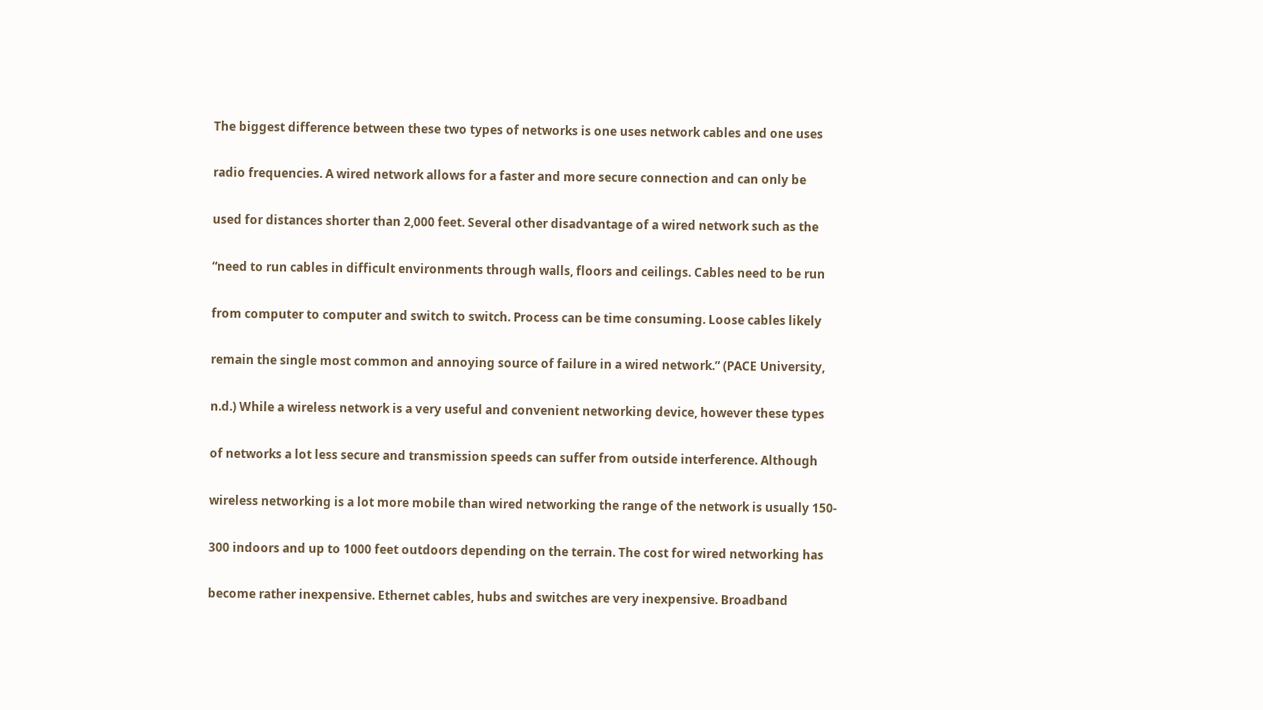The biggest difference between these two types of networks is one uses network cables and one uses

radio frequencies. A wired network allows for a faster and more secure connection and can only be

used for distances shorter than 2,000 feet. Several other disadvantage of a wired network such as the

“need to run cables in difficult environments through walls, floors and ceilings. Cables need to be run

from computer to computer and switch to switch. Process can be time consuming. Loose cables likely

remain the single most common and annoying source of failure in a wired network.” (PACE University,

n.d.) While a wireless network is a very useful and convenient networking device, however these types

of networks a lot less secure and transmission speeds can suffer from outside interference. Although

wireless networking is a lot more mobile than wired networking the range of the network is usually 150-

300 indoors and up to 1000 feet outdoors depending on the terrain. The cost for wired networking has

become rather inexpensive. Ethernet cables, hubs and switches are very inexpensive. Broadband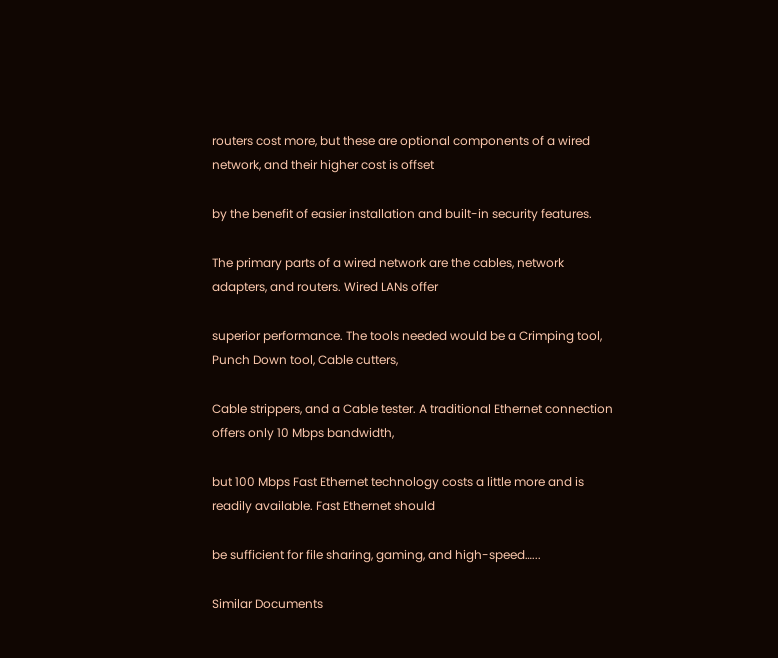routers cost more, but these are optional components of a wired network, and their higher cost is offset

by the benefit of easier installation and built-in security features.

The primary parts of a wired network are the cables, network adapters, and routers. Wired LANs offer

superior performance. The tools needed would be a Crimping tool, Punch Down tool, Cable cutters,

Cable strippers, and a Cable tester. A traditional Ethernet connection offers only 10 Mbps bandwidth,

but 100 Mbps Fast Ethernet technology costs a little more and is readily available. Fast Ethernet should

be sufficient for file sharing, gaming, and high-speed…...

Similar Documents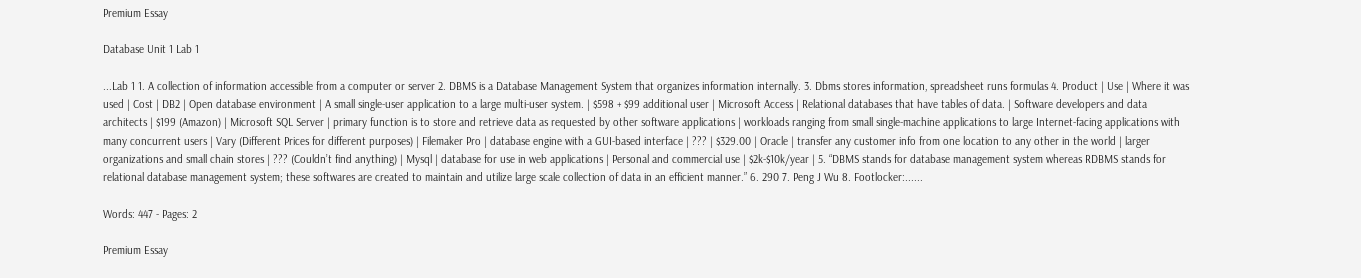Premium Essay

Database Unit 1 Lab 1

...Lab 1 1. A collection of information accessible from a computer or server 2. DBMS is a Database Management System that organizes information internally. 3. Dbms stores information, spreadsheet runs formulas 4. Product | Use | Where it was used | Cost | DB2 | Open database environment | A small single-user application to a large multi-user system. | $598 + $99 additional user | Microsoft Access | Relational databases that have tables of data. | Software developers and data architects | $199 (Amazon) | Microsoft SQL Server | primary function is to store and retrieve data as requested by other software applications | workloads ranging from small single-machine applications to large Internet-facing applications with many concurrent users | Vary (Different Prices for different purposes) | Filemaker Pro | database engine with a GUI-based interface | ??? | $329.00 | Oracle | transfer any customer info from one location to any other in the world | larger organizations and small chain stores | ??? (Couldn’t find anything) | Mysql | database for use in web applications | Personal and commercial use | $2k-$10k/year | 5. “DBMS stands for database management system whereas RDBMS stands for relational database management system; these softwares are created to maintain and utilize large scale collection of data in an efficient manner.” 6. 290 7. Peng J Wu 8. Footlocker:......

Words: 447 - Pages: 2

Premium Essay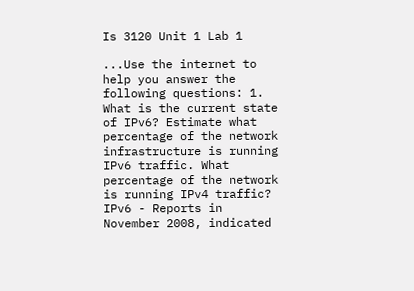Is 3120 Unit 1 Lab 1

...Use the internet to help you answer the following questions: 1. What is the current state of IPv6? Estimate what percentage of the network infrastructure is running IPv6 traffic. What percentage of the network is running IPv4 traffic? IPv6 - Reports in November 2008, indicated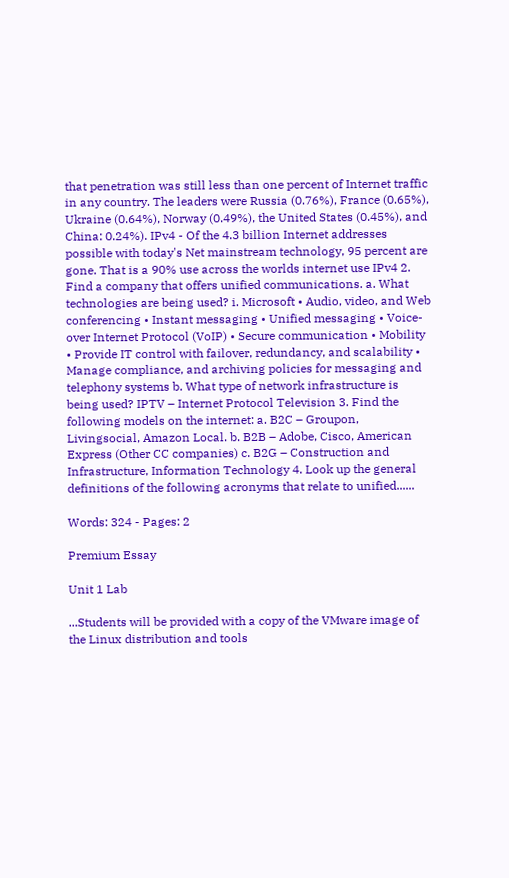that penetration was still less than one percent of Internet traffic in any country. The leaders were Russia (0.76%), France (0.65%), Ukraine (0.64%), Norway (0.49%), the United States (0.45%), and China: 0.24%). IPv4 - Of the 4.3 billion Internet addresses possible with today's Net mainstream technology, 95 percent are gone. That is a 90% use across the worlds internet use IPv4 2. Find a company that offers unified communications. a. What technologies are being used? i. Microsoft • Audio, video, and Web conferencing • Instant messaging • Unified messaging • Voice-over Internet Protocol (VoIP) • Secure communication • Mobility • Provide IT control with failover, redundancy, and scalability • Manage compliance, and archiving policies for messaging and telephony systems b. What type of network infrastructure is being used? IPTV – Internet Protocol Television 3. Find the following models on the internet: a. B2C – Groupon, Livingsocial, Amazon Local. b. B2B – Adobe, Cisco, American Express (Other CC companies) c. B2G – Construction and Infrastructure, Information Technology 4. Look up the general definitions of the following acronyms that relate to unified......

Words: 324 - Pages: 2

Premium Essay

Unit 1 Lab

...Students will be provided with a copy of the VMware image of the Linux distribution and tools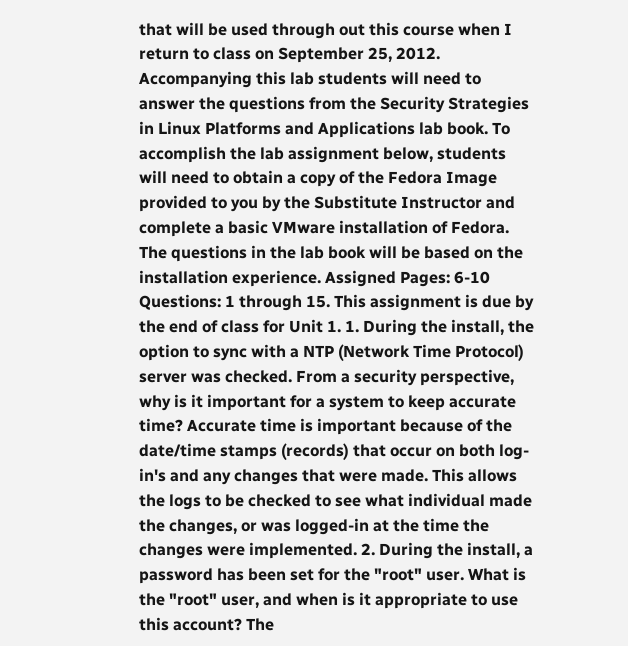that will be used through out this course when I return to class on September 25, 2012. Accompanying this lab students will need to answer the questions from the Security Strategies in Linux Platforms and Applications lab book. To accomplish the lab assignment below, students will need to obtain a copy of the Fedora Image provided to you by the Substitute Instructor and complete a basic VMware installation of Fedora. The questions in the lab book will be based on the installation experience. Assigned Pages: 6-10 Questions: 1 through 15. This assignment is due by the end of class for Unit 1. 1. During the install, the option to sync with a NTP (Network Time Protocol) server was checked. From a security perspective, why is it important for a system to keep accurate time? Accurate time is important because of the date/time stamps (records) that occur on both log-in's and any changes that were made. This allows the logs to be checked to see what individual made the changes, or was logged-in at the time the changes were implemented. 2. During the install, a password has been set for the "root" user. What is the "root" user, and when is it appropriate to use this account? The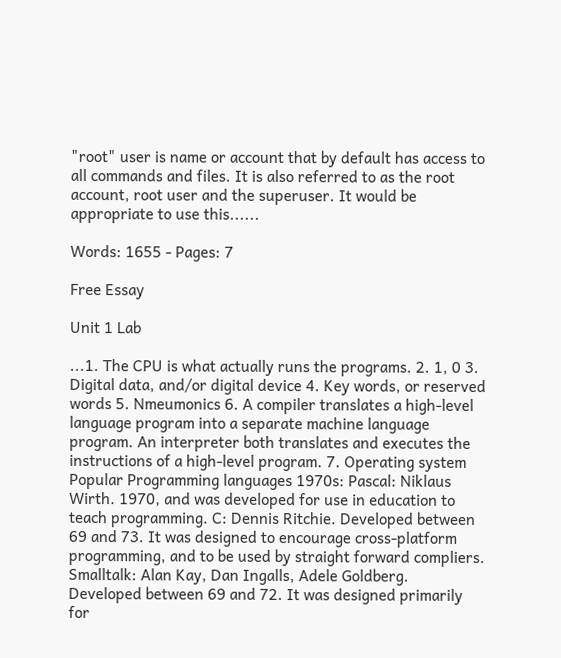"root" user is name or account that by default has access to all commands and files. It is also referred to as the root account, root user and the superuser. It would be appropriate to use this......

Words: 1655 - Pages: 7

Free Essay

Unit 1 Lab

...1. The CPU is what actually runs the programs. 2. 1, 0 3. Digital data, and/or digital device 4. Key words, or reserved words 5. Nmeumonics 6. A compiler translates a high-level language program into a separate machine language program. An interpreter both translates and executes the instructions of a high-level program. 7. Operating system Popular Programming languages 1970s: Pascal: Niklaus Wirth. 1970, and was developed for use in education to teach programming. C: Dennis Ritchie. Developed between 69 and 73. It was designed to encourage cross-platform programming, and to be used by straight forward compliers. Smalltalk: Alan Kay, Dan Ingalls, Adele Goldberg. Developed between 69 and 72. It was designed primarily for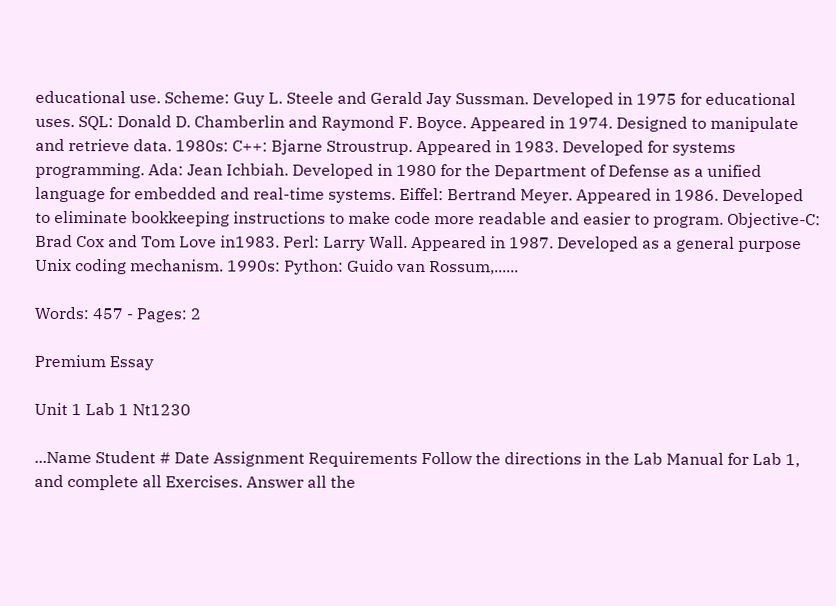educational use. Scheme: Guy L. Steele and Gerald Jay Sussman. Developed in 1975 for educational uses. SQL: Donald D. Chamberlin and Raymond F. Boyce. Appeared in 1974. Designed to manipulate and retrieve data. 1980s: C++: Bjarne Stroustrup. Appeared in 1983. Developed for systems programming. Ada: Jean Ichbiah. Developed in 1980 for the Department of Defense as a unified language for embedded and real-time systems. Eiffel: Bertrand Meyer. Appeared in 1986. Developed to eliminate bookkeeping instructions to make code more readable and easier to program. Objective-C: Brad Cox and Tom Love in1983. Perl: Larry Wall. Appeared in 1987. Developed as a general purpose Unix coding mechanism. 1990s: Python: Guido van Rossum,......

Words: 457 - Pages: 2

Premium Essay

Unit 1 Lab 1 Nt1230

...Name Student # Date Assignment Requirements Follow the directions in the Lab Manual for Lab 1, and complete all Exercises. Answer all the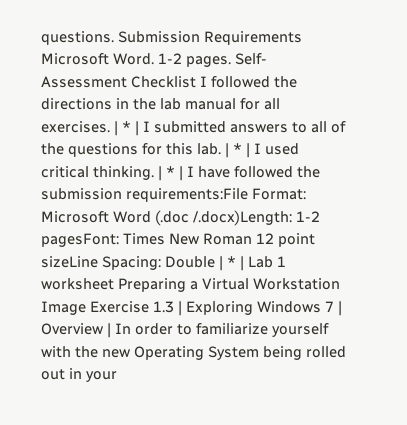questions. Submission Requirements Microsoft Word. 1-2 pages. Self-Assessment Checklist I followed the directions in the lab manual for all exercises. | * | I submitted answers to all of the questions for this lab. | * | I used critical thinking. | * | I have followed the submission requirements:File Format: Microsoft Word (.doc /.docx)Length: 1-2 pagesFont: Times New Roman 12 point sizeLine Spacing: Double | * | Lab 1 worksheet Preparing a Virtual Workstation Image Exercise 1.3 | Exploring Windows 7 | Overview | In order to familiarize yourself with the new Operating System being rolled out in your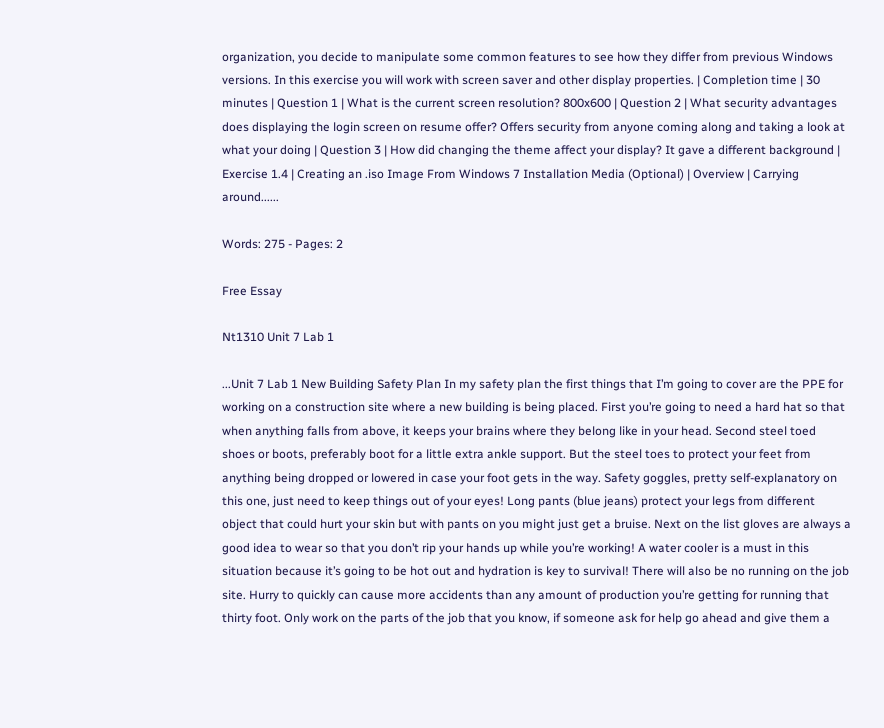organization, you decide to manipulate some common features to see how they differ from previous Windows versions. In this exercise you will work with screen saver and other display properties. | Completion time | 30 minutes | Question 1 | What is the current screen resolution? 800x600 | Question 2 | What security advantages does displaying the login screen on resume offer? Offers security from anyone coming along and taking a look at what your doing | Question 3 | How did changing the theme affect your display? It gave a different background | Exercise 1.4 | Creating an .iso Image From Windows 7 Installation Media (Optional) | Overview | Carrying around......

Words: 275 - Pages: 2

Free Essay

Nt1310 Unit 7 Lab 1

...Unit 7 Lab 1 New Building Safety Plan In my safety plan the first things that I’m going to cover are the PPE for working on a construction site where a new building is being placed. First you’re going to need a hard hat so that when anything falls from above, it keeps your brains where they belong like in your head. Second steel toed shoes or boots, preferably boot for a little extra ankle support. But the steel toes to protect your feet from anything being dropped or lowered in case your foot gets in the way. Safety goggles, pretty self-explanatory on this one, just need to keep things out of your eyes! Long pants (blue jeans) protect your legs from different object that could hurt your skin but with pants on you might just get a bruise. Next on the list gloves are always a good idea to wear so that you don’t rip your hands up while you’re working! A water cooler is a must in this situation because it’s going to be hot out and hydration is key to survival! There will also be no running on the job site. Hurry to quickly can cause more accidents than any amount of production you’re getting for running that thirty foot. Only work on the parts of the job that you know, if someone ask for help go ahead and give them a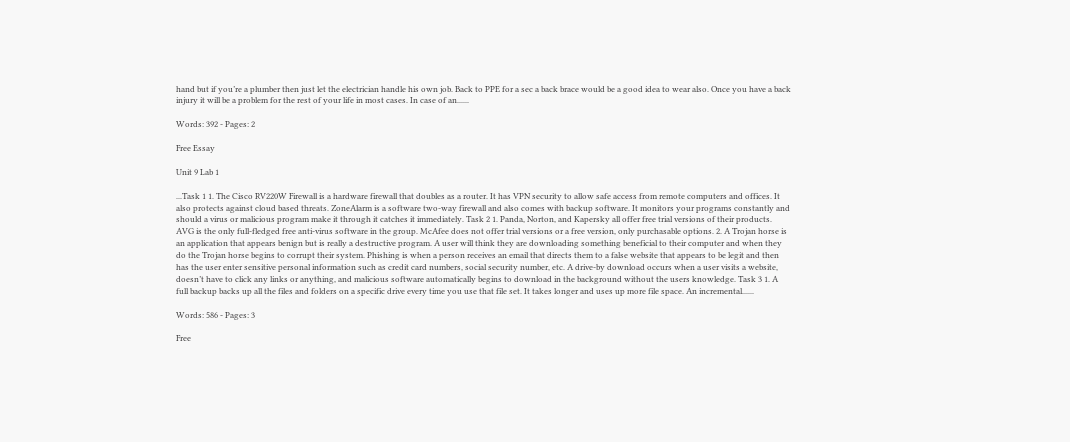hand but if you’re a plumber then just let the electrician handle his own job. Back to PPE for a sec a back brace would be a good idea to wear also. Once you have a back injury it will be a problem for the rest of your life in most cases. In case of an......

Words: 392 - Pages: 2

Free Essay

Unit 9 Lab 1

...Task 1 1. The Cisco RV220W Firewall is a hardware firewall that doubles as a router. It has VPN security to allow safe access from remote computers and offices. It also protects against cloud based threats. ZoneAlarm is a software two-way firewall and also comes with backup software. It monitors your programs constantly and should a virus or malicious program make it through it catches it immediately. Task 2 1. Panda, Norton, and Kapersky all offer free trial versions of their products. AVG is the only full-fledged free anti-virus software in the group. McAfee does not offer trial versions or a free version, only purchasable options. 2. A Trojan horse is an application that appears benign but is really a destructive program. A user will think they are downloading something beneficial to their computer and when they do the Trojan horse begins to corrupt their system. Phishing is when a person receives an email that directs them to a false website that appears to be legit and then has the user enter sensitive personal information such as credit card numbers, social security number, etc. A drive-by download occurs when a user visits a website, doesn’t have to click any links or anything, and malicious software automatically begins to download in the background without the users knowledge. Task 3 1. A full backup backs up all the files and folders on a specific drive every time you use that file set. It takes longer and uses up more file space. An incremental......

Words: 586 - Pages: 3

Free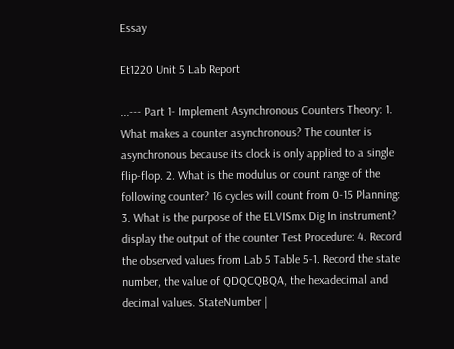Essay

Et1220 Unit 5 Lab Report

...--- Part 1- Implement Asynchronous Counters Theory: 1. What makes a counter asynchronous? The counter is asynchronous because its clock is only applied to a single flip-flop. 2. What is the modulus or count range of the following counter? 16 cycles will count from 0-15 Planning: 3. What is the purpose of the ELVISmx Dig In instrument? display the output of the counter Test Procedure: 4. Record the observed values from Lab 5 Table 5-1. Record the state number, the value of QDQCQBQA, the hexadecimal and decimal values. StateNumber |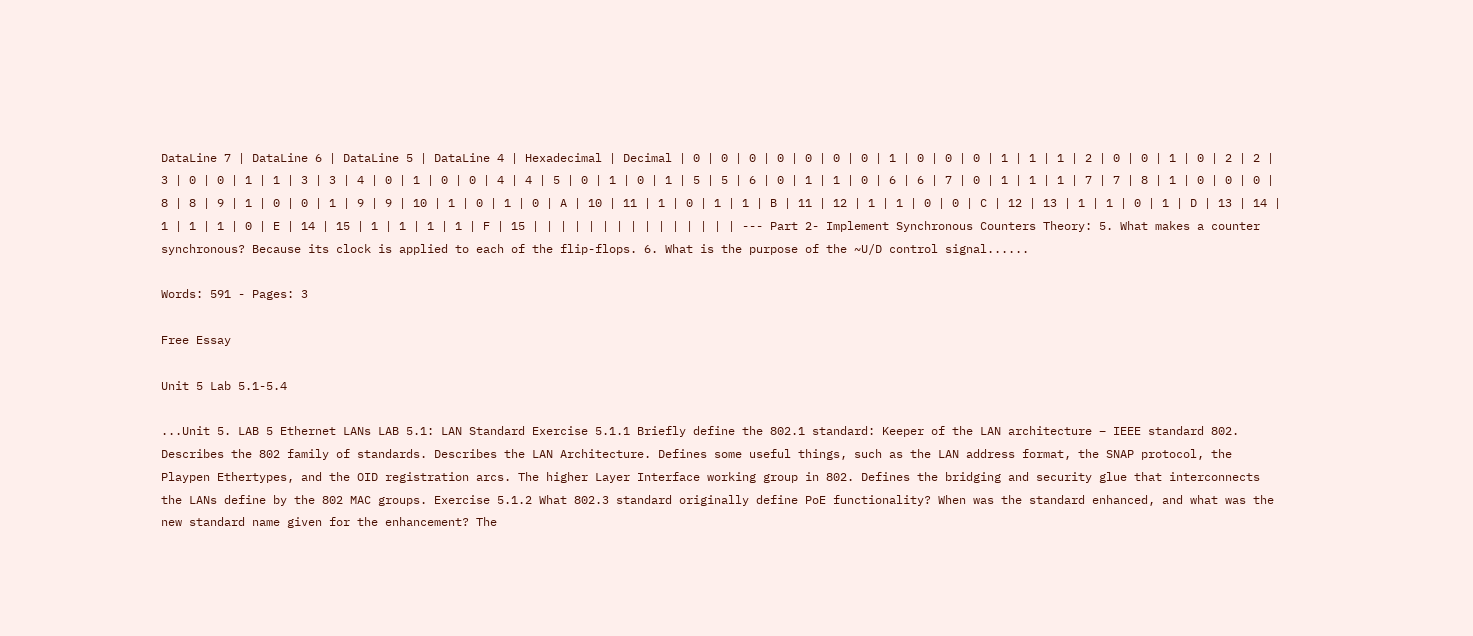DataLine 7 | DataLine 6 | DataLine 5 | DataLine 4 | Hexadecimal | Decimal | 0 | 0 | 0 | 0 | 0 | 0 | 0 | 1 | 0 | 0 | 0 | 1 | 1 | 1 | 2 | 0 | 0 | 1 | 0 | 2 | 2 | 3 | 0 | 0 | 1 | 1 | 3 | 3 | 4 | 0 | 1 | 0 | 0 | 4 | 4 | 5 | 0 | 1 | 0 | 1 | 5 | 5 | 6 | 0 | 1 | 1 | 0 | 6 | 6 | 7 | 0 | 1 | 1 | 1 | 7 | 7 | 8 | 1 | 0 | 0 | 0 | 8 | 8 | 9 | 1 | 0 | 0 | 1 | 9 | 9 | 10 | 1 | 0 | 1 | 0 | A | 10 | 11 | 1 | 0 | 1 | 1 | B | 11 | 12 | 1 | 1 | 0 | 0 | C | 12 | 13 | 1 | 1 | 0 | 1 | D | 13 | 14 | 1 | 1 | 1 | 0 | E | 14 | 15 | 1 | 1 | 1 | 1 | F | 15 | | | | | | | | | | | | | | | --- Part 2- Implement Synchronous Counters Theory: 5. What makes a counter synchronous? Because its clock is applied to each of the flip-flops. 6. What is the purpose of the ~U/D control signal......

Words: 591 - Pages: 3

Free Essay

Unit 5 Lab 5.1-5.4

...Unit 5. LAB 5 Ethernet LANs LAB 5.1: LAN Standard Exercise 5.1.1 Briefly define the 802.1 standard: Keeper of the LAN architecture – IEEE standard 802. Describes the 802 family of standards. Describes the LAN Architecture. Defines some useful things, such as the LAN address format, the SNAP protocol, the Playpen Ethertypes, and the OID registration arcs. The higher Layer Interface working group in 802. Defines the bridging and security glue that interconnects the LANs define by the 802 MAC groups. Exercise 5.1.2 What 802.3 standard originally define PoE functionality? When was the standard enhanced, and what was the new standard name given for the enhancement? The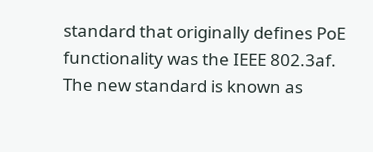standard that originally defines PoE functionality was the IEEE 802.3af. The new standard is known as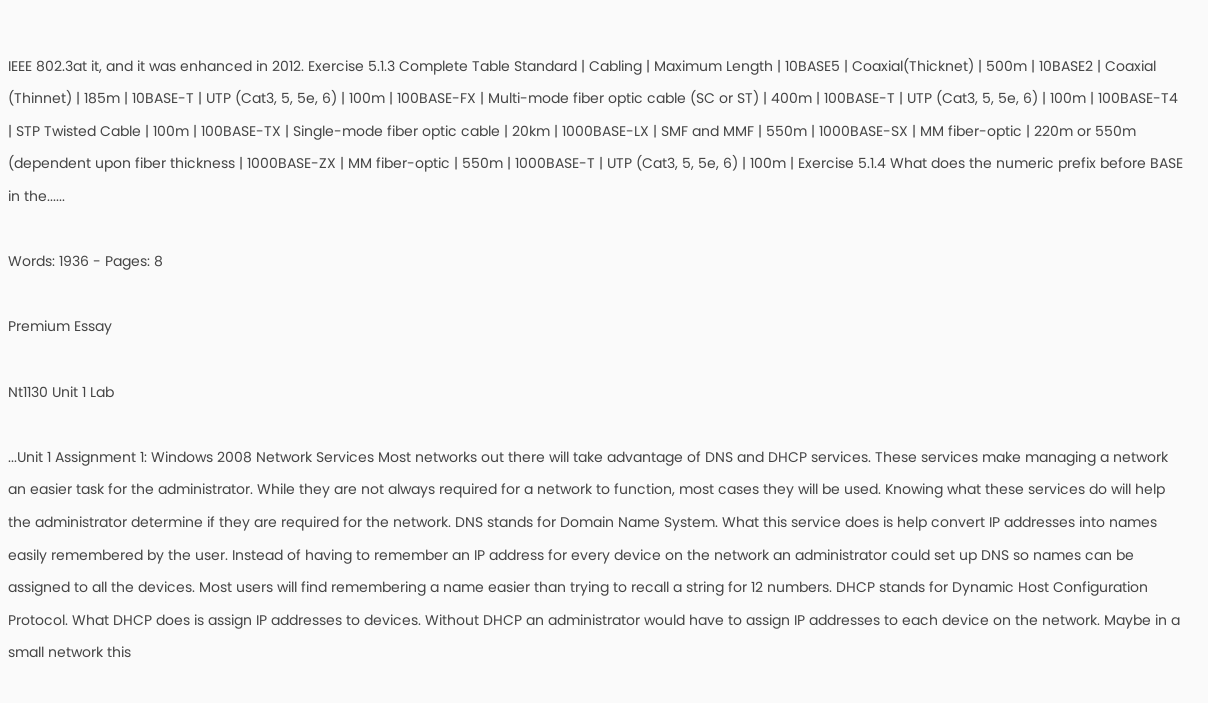IEEE 802.3at it, and it was enhanced in 2012. Exercise 5.1.3 Complete Table Standard | Cabling | Maximum Length | 10BASE5 | Coaxial(Thicknet) | 500m | 10BASE2 | Coaxial (Thinnet) | 185m | 10BASE-T | UTP (Cat3, 5, 5e, 6) | 100m | 100BASE-FX | Multi-mode fiber optic cable (SC or ST) | 400m | 100BASE-T | UTP (Cat3, 5, 5e, 6) | 100m | 100BASE-T4 | STP Twisted Cable | 100m | 100BASE-TX | Single-mode fiber optic cable | 20km | 1000BASE-LX | SMF and MMF | 550m | 1000BASE-SX | MM fiber-optic | 220m or 550m (dependent upon fiber thickness | 1000BASE-ZX | MM fiber-optic | 550m | 1000BASE-T | UTP (Cat3, 5, 5e, 6) | 100m | Exercise 5.1.4 What does the numeric prefix before BASE in the......

Words: 1936 - Pages: 8

Premium Essay

Nt1130 Unit 1 Lab

...Unit 1 Assignment 1: Windows 2008 Network Services Most networks out there will take advantage of DNS and DHCP services. These services make managing a network an easier task for the administrator. While they are not always required for a network to function, most cases they will be used. Knowing what these services do will help the administrator determine if they are required for the network. DNS stands for Domain Name System. What this service does is help convert IP addresses into names easily remembered by the user. Instead of having to remember an IP address for every device on the network an administrator could set up DNS so names can be assigned to all the devices. Most users will find remembering a name easier than trying to recall a string for 12 numbers. DHCP stands for Dynamic Host Configuration Protocol. What DHCP does is assign IP addresses to devices. Without DHCP an administrator would have to assign IP addresses to each device on the network. Maybe in a small network this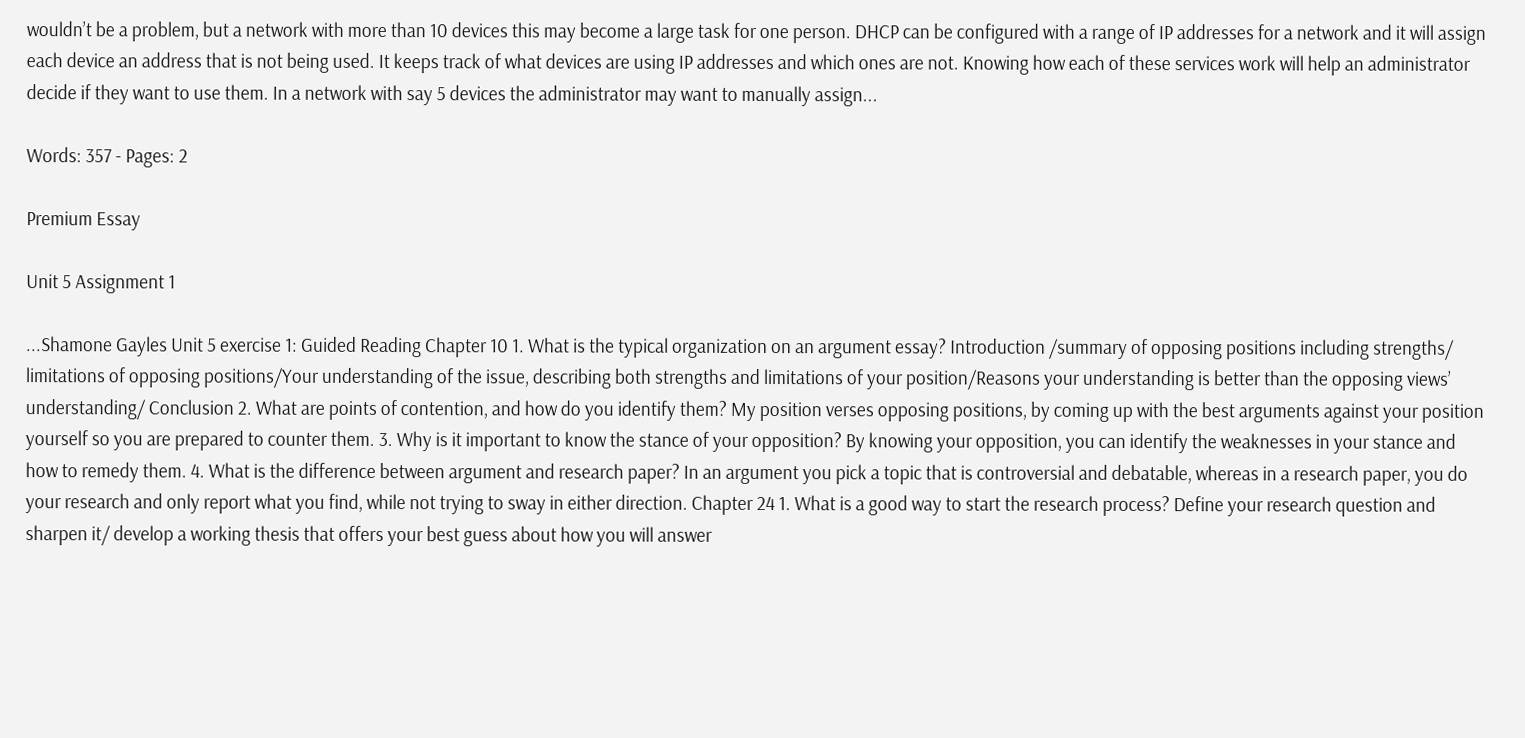wouldn’t be a problem, but a network with more than 10 devices this may become a large task for one person. DHCP can be configured with a range of IP addresses for a network and it will assign each device an address that is not being used. It keeps track of what devices are using IP addresses and which ones are not. Knowing how each of these services work will help an administrator decide if they want to use them. In a network with say 5 devices the administrator may want to manually assign...

Words: 357 - Pages: 2

Premium Essay

Unit 5 Assignment 1

...Shamone Gayles Unit 5 exercise 1: Guided Reading Chapter 10 1. What is the typical organization on an argument essay? Introduction /summary of opposing positions including strengths/ limitations of opposing positions/Your understanding of the issue, describing both strengths and limitations of your position/Reasons your understanding is better than the opposing views’ understanding/ Conclusion 2. What are points of contention, and how do you identify them? My position verses opposing positions, by coming up with the best arguments against your position yourself so you are prepared to counter them. 3. Why is it important to know the stance of your opposition? By knowing your opposition, you can identify the weaknesses in your stance and how to remedy them. 4. What is the difference between argument and research paper? In an argument you pick a topic that is controversial and debatable, whereas in a research paper, you do your research and only report what you find, while not trying to sway in either direction. Chapter 24 1. What is a good way to start the research process? Define your research question and sharpen it/ develop a working thesis that offers your best guess about how you will answer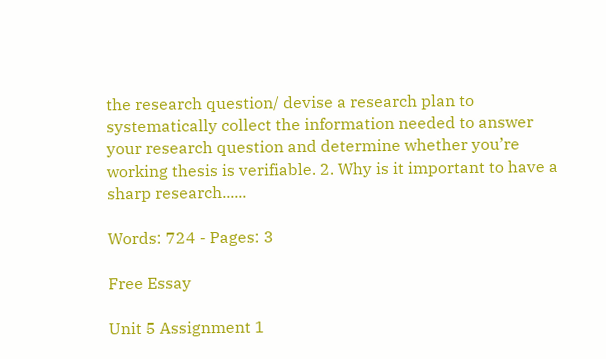the research question/ devise a research plan to systematically collect the information needed to answer your research question and determine whether you’re working thesis is verifiable. 2. Why is it important to have a sharp research......

Words: 724 - Pages: 3

Free Essay

Unit 5 Assignment 1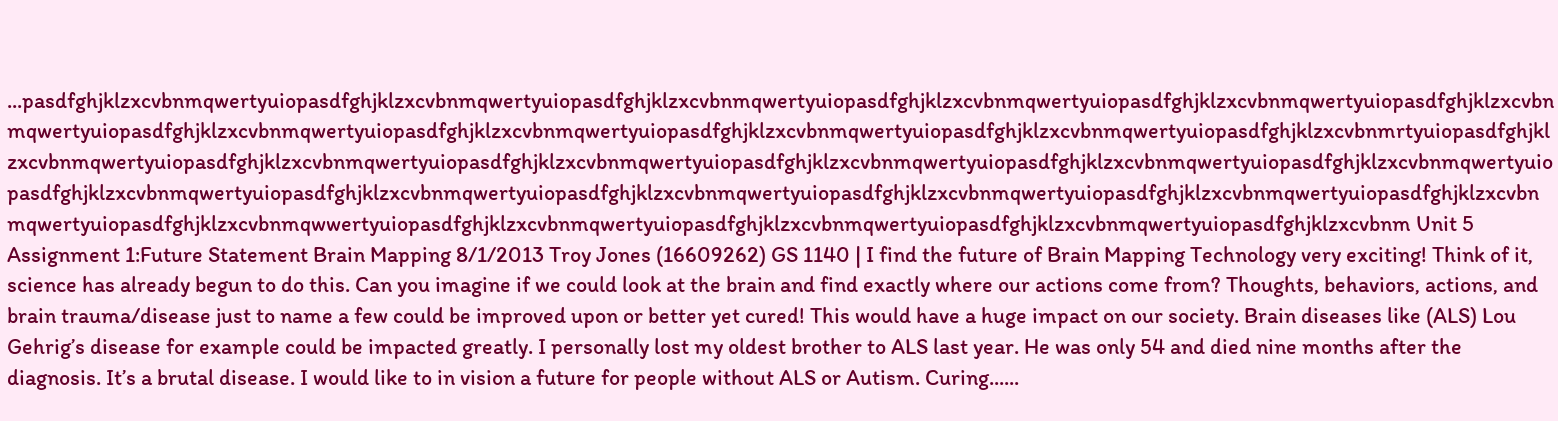...pasdfghjklzxcvbnmqwertyuiopasdfghjklzxcvbnmqwertyuiopasdfghjklzxcvbnmqwertyuiopasdfghjklzxcvbnmqwertyuiopasdfghjklzxcvbnmqwertyuiopasdfghjklzxcvbnmqwertyuiopasdfghjklzxcvbnmqwertyuiopasdfghjklzxcvbnmqwertyuiopasdfghjklzxcvbnmqwertyuiopasdfghjklzxcvbnmqwertyuiopasdfghjklzxcvbnmrtyuiopasdfghjklzxcvbnmqwertyuiopasdfghjklzxcvbnmqwertyuiopasdfghjklzxcvbnmqwertyuiopasdfghjklzxcvbnmqwertyuiopasdfghjklzxcvbnmqwertyuiopasdfghjklzxcvbnmqwertyuiopasdfghjklzxcvbnmqwertyuiopasdfghjklzxcvbnmqwertyuiopasdfghjklzxcvbnmqwertyuiopasdfghjklzxcvbnmqwertyuiopasdfghjklzxcvbnmqwertyuiopasdfghjklzxcvbnmqwertyuiopasdfghjklzxcvbnmqwwertyuiopasdfghjklzxcvbnmqwertyuiopasdfghjklzxcvbnmqwertyuiopasdfghjklzxcvbnmqwertyuiopasdfghjklzxcvbnm Unit 5 Assignment 1:Future Statement Brain Mapping 8/1/2013 Troy Jones (16609262) GS 1140 | I find the future of Brain Mapping Technology very exciting! Think of it, science has already begun to do this. Can you imagine if we could look at the brain and find exactly where our actions come from? Thoughts, behaviors, actions, and brain trauma/disease just to name a few could be improved upon or better yet cured! This would have a huge impact on our society. Brain diseases like (ALS) Lou Gehrig’s disease for example could be impacted greatly. I personally lost my oldest brother to ALS last year. He was only 54 and died nine months after the diagnosis. It’s a brutal disease. I would like to in vision a future for people without ALS or Autism. Curing......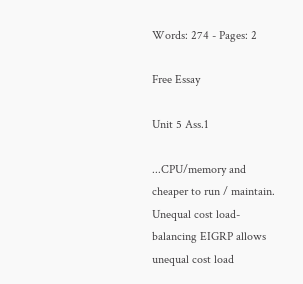Words: 274 - Pages: 2

Free Essay

Unit 5 Ass.1

...CPU/memory and cheaper to run / maintain. Unequal cost load- balancing EIGRP allows unequal cost load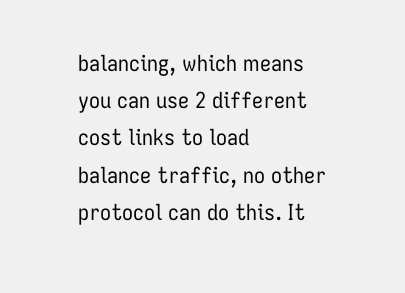balancing, which means you can use 2 different cost links to load balance traffic, no other protocol can do this. It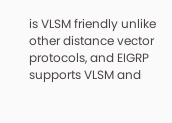is VLSM friendly unlike other distance vector protocols, and EIGRP supports VLSM and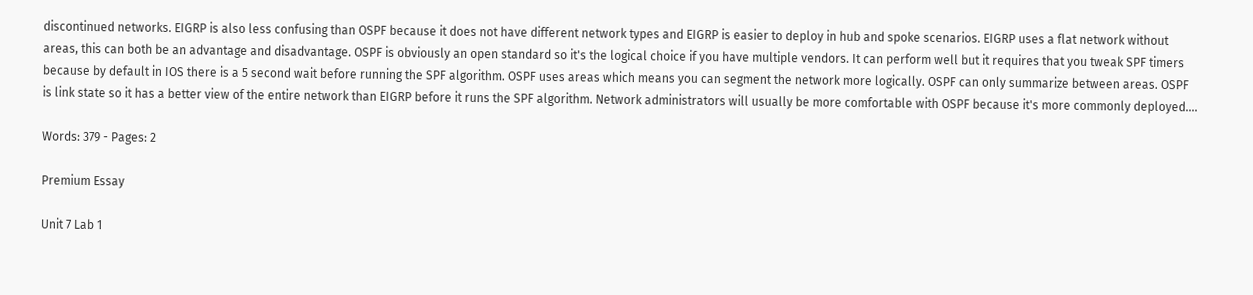discontinued networks. EIGRP is also less confusing than OSPF because it does not have different network types and EIGRP is easier to deploy in hub and spoke scenarios. EIGRP uses a flat network without areas, this can both be an advantage and disadvantage. OSPF is obviously an open standard so it's the logical choice if you have multiple vendors. It can perform well but it requires that you tweak SPF timers because by default in IOS there is a 5 second wait before running the SPF algorithm. OSPF uses areas which means you can segment the network more logically. OSPF can only summarize between areas. OSPF is link state so it has a better view of the entire network than EIGRP before it runs the SPF algorithm. Network administrators will usually be more comfortable with OSPF because it's more commonly deployed....

Words: 379 - Pages: 2

Premium Essay

Unit 7 Lab 1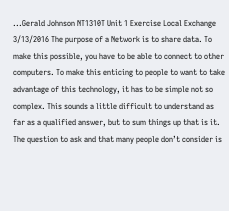...Gerald Johnson NT1310T Unit 1 Exercise Local Exchange 3/13/2016 The purpose of a Network is to share data. To make this possible, you have to be able to connect to other computers. To make this enticing to people to want to take advantage of this technology, it has to be simple not so complex. This sounds a little difficult to understand as far as a qualified answer, but to sum things up that is it. The question to ask and that many people don’t consider is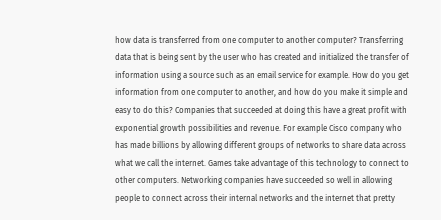how data is transferred from one computer to another computer? Transferring data that is being sent by the user who has created and initialized the transfer of information using a source such as an email service for example. How do you get information from one computer to another, and how do you make it simple and easy to do this? Companies that succeeded at doing this have a great profit with exponential growth possibilities and revenue. For example Cisco company who has made billions by allowing different groups of networks to share data across what we call the internet. Games take advantage of this technology to connect to other computers. Networking companies have succeeded so well in allowing people to connect across their internal networks and the internet that pretty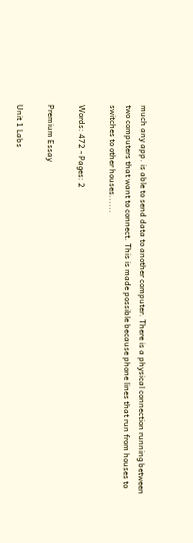much any app. is able to send data to another computer. There is a physical connection running between two computers that want to connect. This is made possible because phone lines that run from houses to switches to other houses......

Words: 472 - Pages: 2

Premium Essay

Unit 1 Labs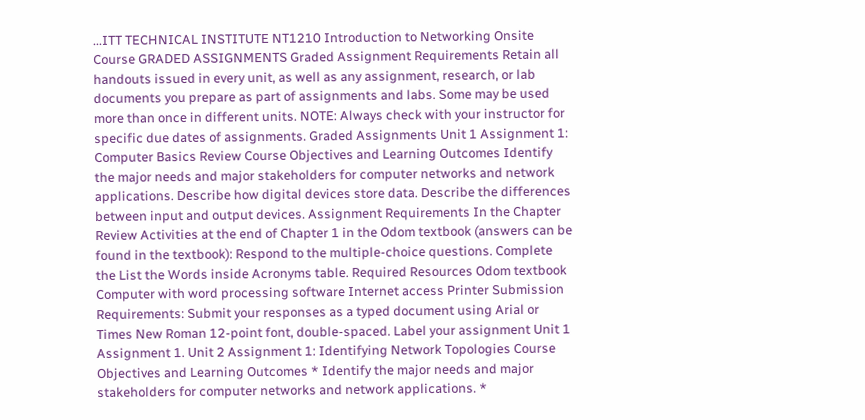...ITT TECHNICAL INSTITUTE NT1210 Introduction to Networking Onsite Course GRADED ASSIGNMENTS Graded Assignment Requirements Retain all handouts issued in every unit, as well as any assignment, research, or lab documents you prepare as part of assignments and labs. Some may be used more than once in different units. NOTE: Always check with your instructor for specific due dates of assignments. Graded Assignments Unit 1 Assignment 1: Computer Basics Review Course Objectives and Learning Outcomes Identify the major needs and major stakeholders for computer networks and network applications. Describe how digital devices store data. Describe the differences between input and output devices. Assignment Requirements In the Chapter Review Activities at the end of Chapter 1 in the Odom textbook (answers can be found in the textbook): Respond to the multiple-choice questions. Complete the List the Words inside Acronyms table. Required Resources Odom textbook Computer with word processing software Internet access Printer Submission Requirements: Submit your responses as a typed document using Arial or Times New Roman 12-point font, double-spaced. Label your assignment Unit 1 Assignment 1. Unit 2 Assignment 1: Identifying Network Topologies Course Objectives and Learning Outcomes * Identify the major needs and major stakeholders for computer networks and network applications. *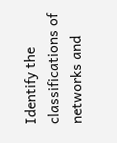Identify the classifications of networks and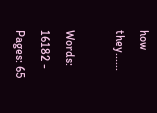how they......

Words: 16182 - Pages: 65